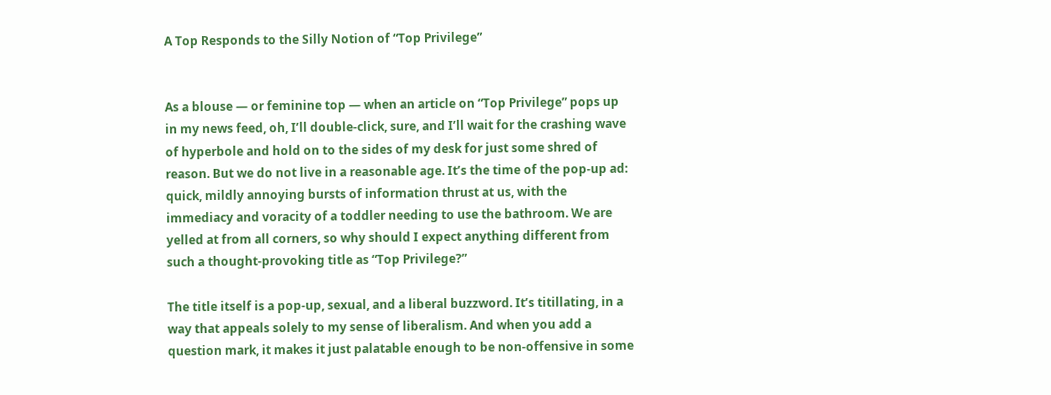A Top Responds to the Silly Notion of “Top Privilege”


As a blouse — or feminine top — when an article on “Top Privilege” pops up in my news feed, oh, I’ll double-click, sure, and I’ll wait for the crashing wave of hyperbole and hold on to the sides of my desk for just some shred of reason. But we do not live in a reasonable age. It’s the time of the pop-up ad: quick, mildly annoying bursts of information thrust at us, with the immediacy and voracity of a toddler needing to use the bathroom. We are yelled at from all corners, so why should I expect anything different from such a thought-provoking title as “Top Privilege?”

The title itself is a pop-up, sexual, and a liberal buzzword. It’s titillating, in a way that appeals solely to my sense of liberalism. And when you add a question mark, it makes it just palatable enough to be non-offensive in some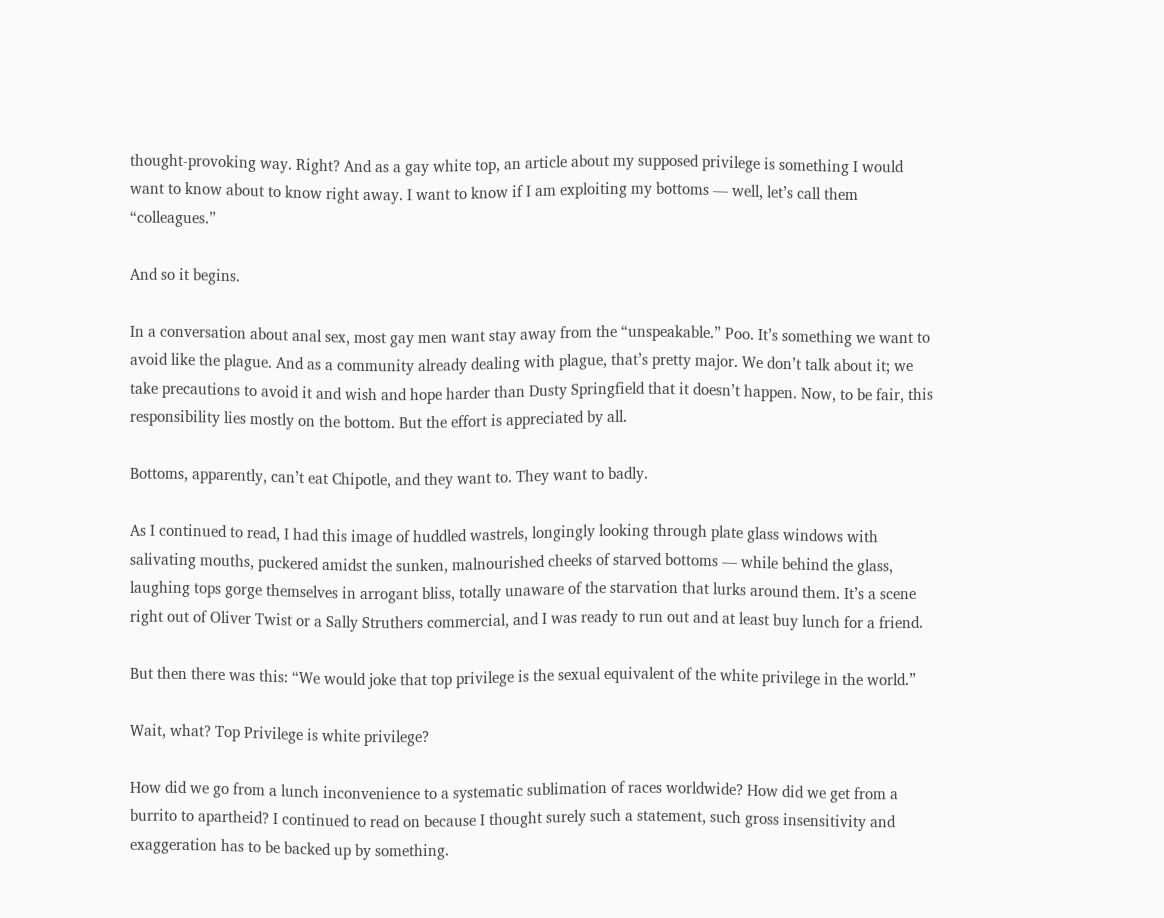thought-provoking way. Right? And as a gay white top, an article about my supposed privilege is something I would want to know about to know right away. I want to know if I am exploiting my bottoms — well, let’s call them “colleagues.”

And so it begins.

In a conversation about anal sex, most gay men want stay away from the “unspeakable.” Poo. It’s something we want to avoid like the plague. And as a community already dealing with plague, that’s pretty major. We don’t talk about it; we take precautions to avoid it and wish and hope harder than Dusty Springfield that it doesn’t happen. Now, to be fair, this responsibility lies mostly on the bottom. But the effort is appreciated by all.

Bottoms, apparently, can’t eat Chipotle, and they want to. They want to badly.

As I continued to read, I had this image of huddled wastrels, longingly looking through plate glass windows with salivating mouths, puckered amidst the sunken, malnourished cheeks of starved bottoms — while behind the glass, laughing tops gorge themselves in arrogant bliss, totally unaware of the starvation that lurks around them. It’s a scene right out of Oliver Twist or a Sally Struthers commercial, and I was ready to run out and at least buy lunch for a friend.

But then there was this: “We would joke that top privilege is the sexual equivalent of the white privilege in the world.”

Wait, what? Top Privilege is white privilege?

How did we go from a lunch inconvenience to a systematic sublimation of races worldwide? How did we get from a burrito to apartheid? I continued to read on because I thought surely such a statement, such gross insensitivity and exaggeration has to be backed up by something.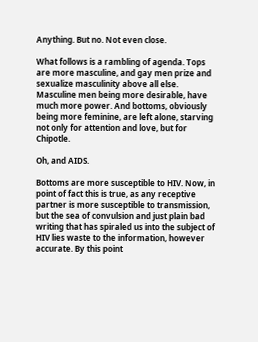Anything. But no. Not even close.

What follows is a rambling of agenda. Tops are more masculine, and gay men prize and sexualize masculinity above all else. Masculine men being more desirable, have much more power. And bottoms, obviously being more feminine, are left alone, starving not only for attention and love, but for Chipotle.

Oh, and AIDS.

Bottoms are more susceptible to HIV. Now, in point of fact this is true, as any receptive partner is more susceptible to transmission, but the sea of convulsion and just plain bad writing that has spiraled us into the subject of HIV lies waste to the information, however accurate. By this point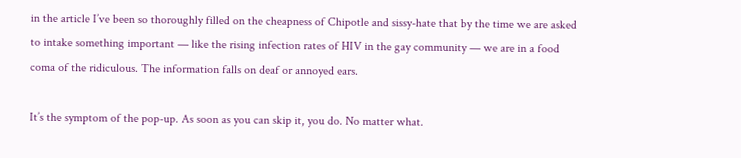in the article I’ve been so thoroughly filled on the cheapness of Chipotle and sissy-hate that by the time we are asked to intake something important — like the rising infection rates of HIV in the gay community — we are in a food coma of the ridiculous. The information falls on deaf or annoyed ears.

It’s the symptom of the pop-up. As soon as you can skip it, you do. No matter what.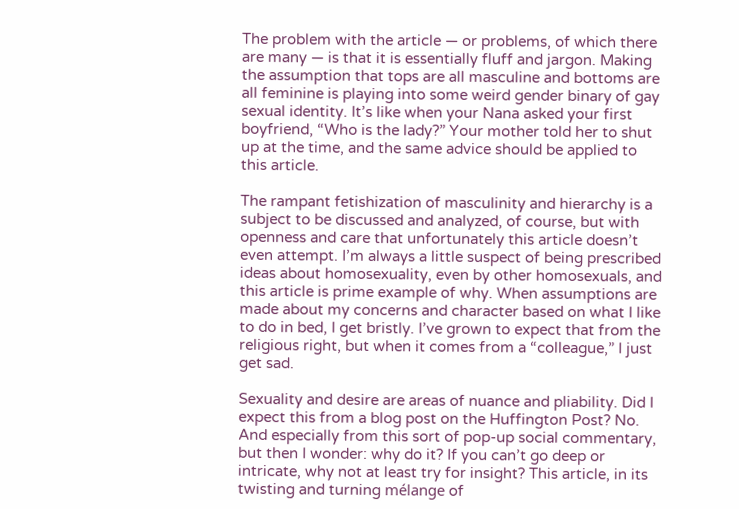The problem with the article — or problems, of which there are many — is that it is essentially fluff and jargon. Making the assumption that tops are all masculine and bottoms are all feminine is playing into some weird gender binary of gay sexual identity. It’s like when your Nana asked your first boyfriend, “Who is the lady?” Your mother told her to shut up at the time, and the same advice should be applied to this article.

The rampant fetishization of masculinity and hierarchy is a subject to be discussed and analyzed, of course, but with openness and care that unfortunately this article doesn’t even attempt. I’m always a little suspect of being prescribed ideas about homosexuality, even by other homosexuals, and this article is prime example of why. When assumptions are made about my concerns and character based on what I like to do in bed, I get bristly. I’ve grown to expect that from the religious right, but when it comes from a “colleague,” I just get sad.

Sexuality and desire are areas of nuance and pliability. Did I expect this from a blog post on the Huffington Post? No. And especially from this sort of pop-up social commentary, but then I wonder: why do it? If you can’t go deep or intricate, why not at least try for insight? This article, in its twisting and turning mélange of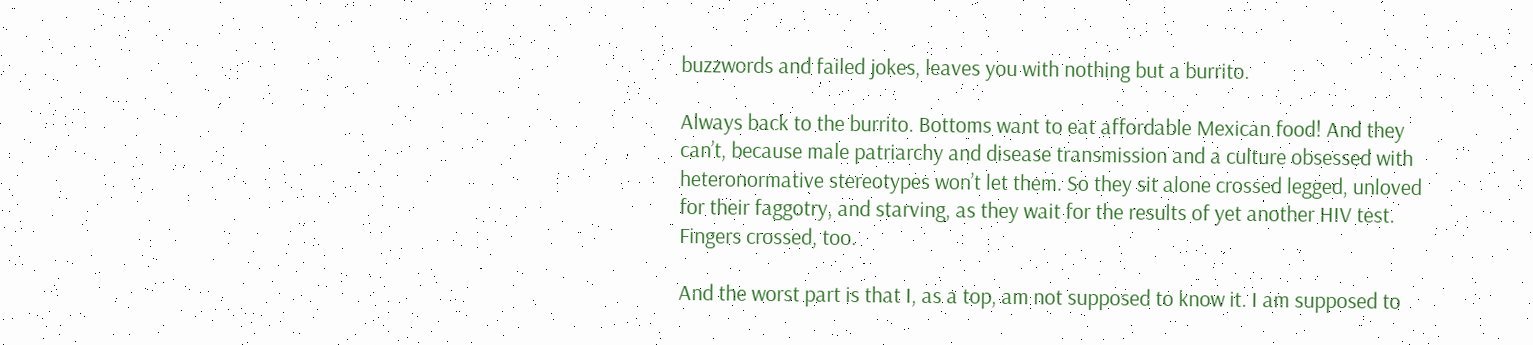buzzwords and failed jokes, leaves you with nothing but a burrito.

Always back to the burrito. Bottoms want to eat affordable Mexican food! And they can’t, because male patriarchy and disease transmission and a culture obsessed with heteronormative stereotypes won’t let them. So they sit alone crossed legged, unloved for their faggotry, and starving, as they wait for the results of yet another HIV test. Fingers crossed, too.

And the worst part is that I, as a top, am not supposed to know it. I am supposed to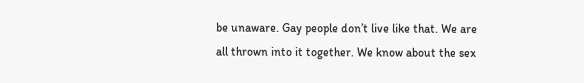be unaware. Gay people don’t live like that. We are all thrown into it together. We know about the sex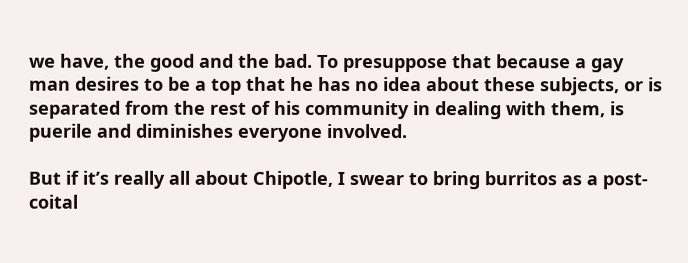we have, the good and the bad. To presuppose that because a gay man desires to be a top that he has no idea about these subjects, or is separated from the rest of his community in dealing with them, is puerile and diminishes everyone involved.

But if it’s really all about Chipotle, I swear to bring burritos as a post-coital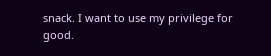snack. I want to use my privilege for good.